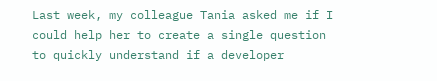Last week, my colleague Tania asked me if I could help her to create a single question to quickly understand if a developer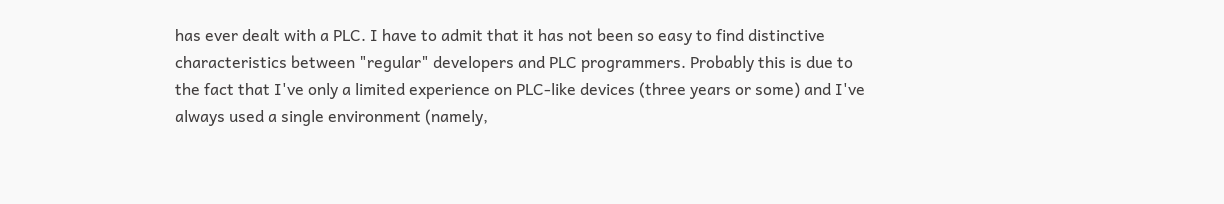has ever dealt with a PLC. I have to admit that it has not been so easy to find distinctive characteristics between "regular" developers and PLC programmers. Probably this is due to the fact that I've only a limited experience on PLC-like devices (three years or some) and I've always used a single environment (namely,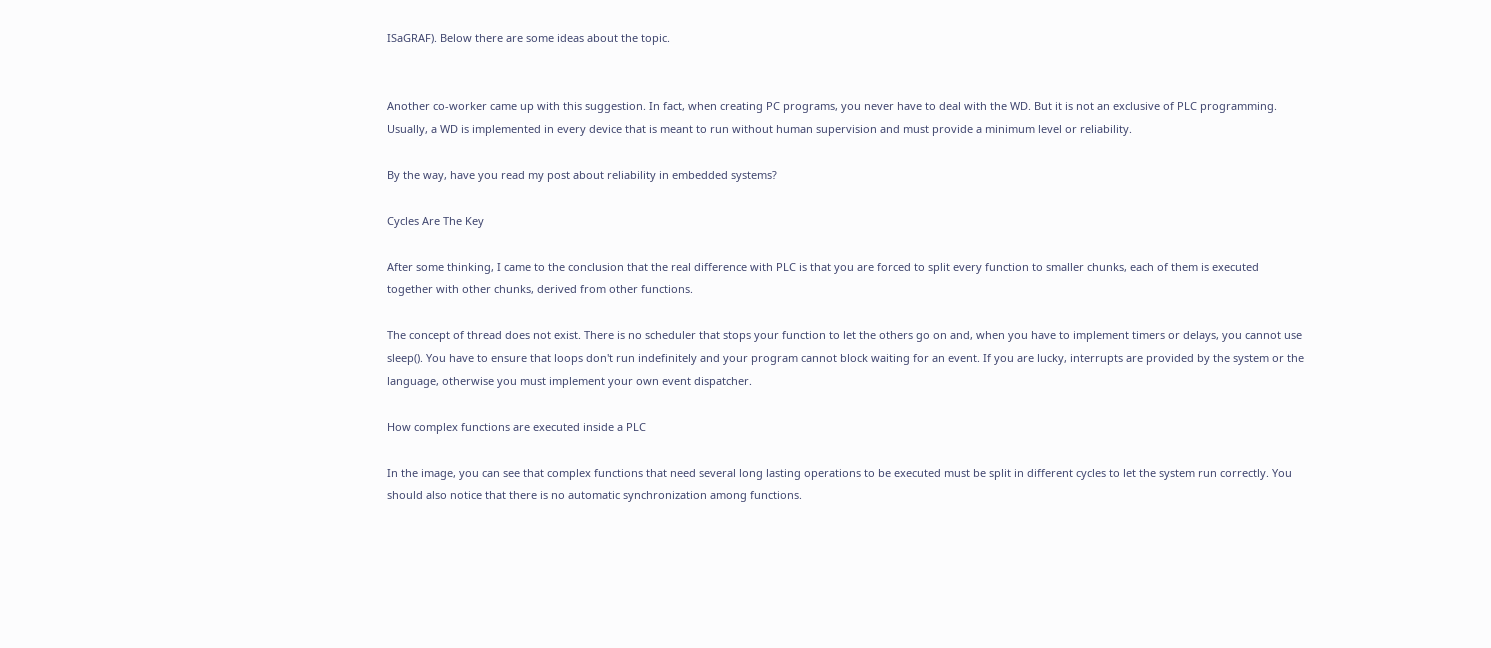ISaGRAF). Below there are some ideas about the topic.


Another co-worker came up with this suggestion. In fact, when creating PC programs, you never have to deal with the WD. But it is not an exclusive of PLC programming. Usually, a WD is implemented in every device that is meant to run without human supervision and must provide a minimum level or reliability.

By the way, have you read my post about reliability in embedded systems?

Cycles Are The Key

After some thinking, I came to the conclusion that the real difference with PLC is that you are forced to split every function to smaller chunks, each of them is executed together with other chunks, derived from other functions.

The concept of thread does not exist. There is no scheduler that stops your function to let the others go on and, when you have to implement timers or delays, you cannot use sleep(). You have to ensure that loops don't run indefinitely and your program cannot block waiting for an event. If you are lucky, interrupts are provided by the system or the language, otherwise you must implement your own event dispatcher.

How complex functions are executed inside a PLC

In the image, you can see that complex functions that need several long lasting operations to be executed must be split in different cycles to let the system run correctly. You should also notice that there is no automatic synchronization among functions.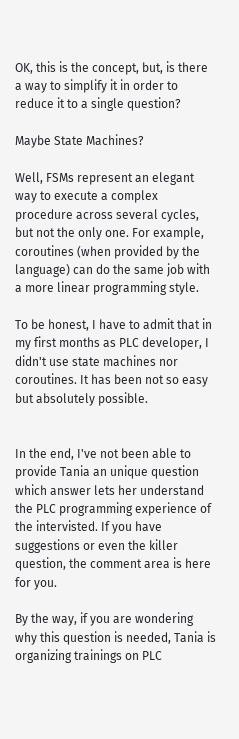OK, this is the concept, but, is there a way to simplify it in order to reduce it to a single question?

Maybe State Machines?

Well, FSMs represent an elegant way to execute a complex procedure across several cycles, but not the only one. For example, coroutines (when provided by the language) can do the same job with a more linear programming style.

To be honest, I have to admit that in my first months as PLC developer, I didn't use state machines nor coroutines. It has been not so easy but absolutely possible.


In the end, I've not been able to provide Tania an unique question which answer lets her understand the PLC programming experience of the intervisted. If you have suggestions or even the killer question, the comment area is here for you.

By the way, if you are wondering why this question is needed, Tania is organizing trainings on PLC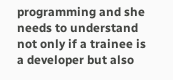programming and she needs to understand not only if a trainee is a developer but also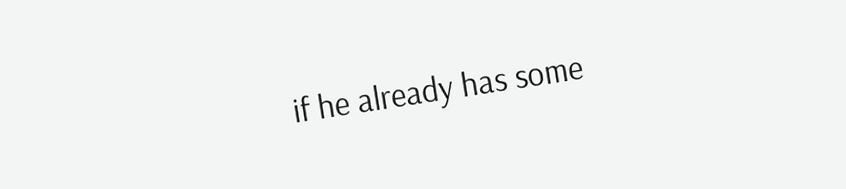if he already has some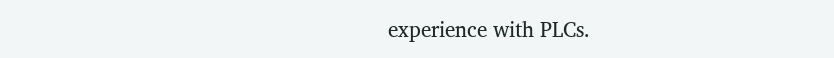experience with PLCs.